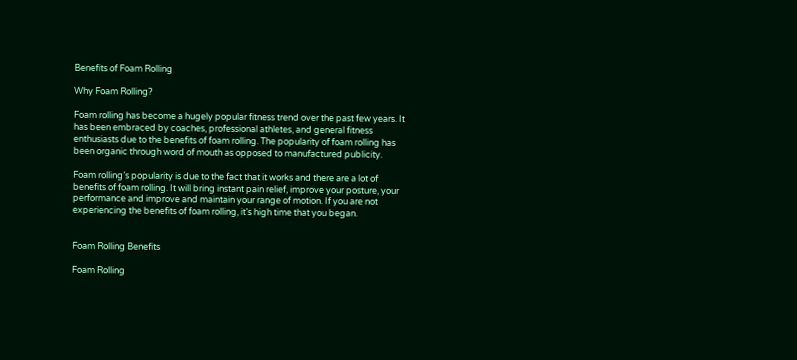Benefits of Foam Rolling

Why Foam Rolling?

Foam rolling has become a hugely popular fitness trend over the past few years. It has been embraced by coaches, professional athletes, and general fitness enthusiasts due to the benefits of foam rolling. The popularity of foam rolling has been organic through word of mouth as opposed to manufactured publicity.

Foam rolling’s popularity is due to the fact that it works and there are a lot of benefits of foam rolling. It will bring instant pain relief, improve your posture, your performance and improve and maintain your range of motion. If you are not experiencing the benefits of foam rolling, it’s high time that you began.


Foam Rolling Benefits

Foam Rolling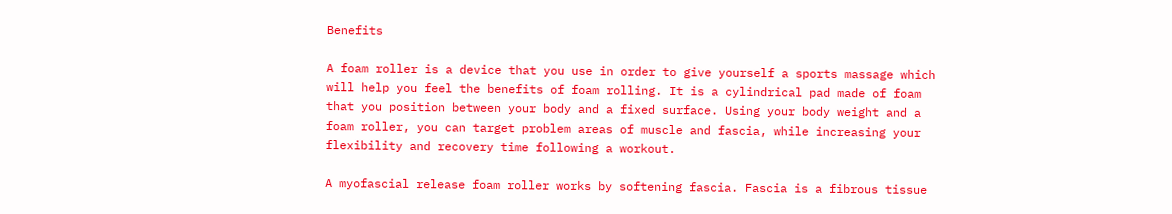Benefits

A foam roller is a device that you use in order to give yourself a sports massage which will help you feel the benefits of foam rolling. It is a cylindrical pad made of foam that you position between your body and a fixed surface. Using your body weight and a foam roller, you can target problem areas of muscle and fascia, while increasing your flexibility and recovery time following a workout.

A myofascial release foam roller works by softening fascia. Fascia is a fibrous tissue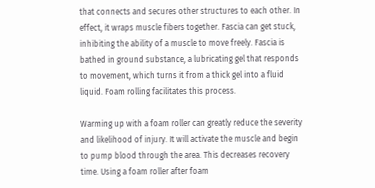that connects and secures other structures to each other. In effect, it wraps muscle fibers together. Fascia can get stuck, inhibiting the ability of a muscle to move freely. Fascia is bathed in ground substance, a lubricating gel that responds to movement, which turns it from a thick gel into a fluid liquid. Foam rolling facilitates this process.

Warming up with a foam roller can greatly reduce the severity and likelihood of injury. It will activate the muscle and begin to pump blood through the area. This decreases recovery time. Using a foam roller after foam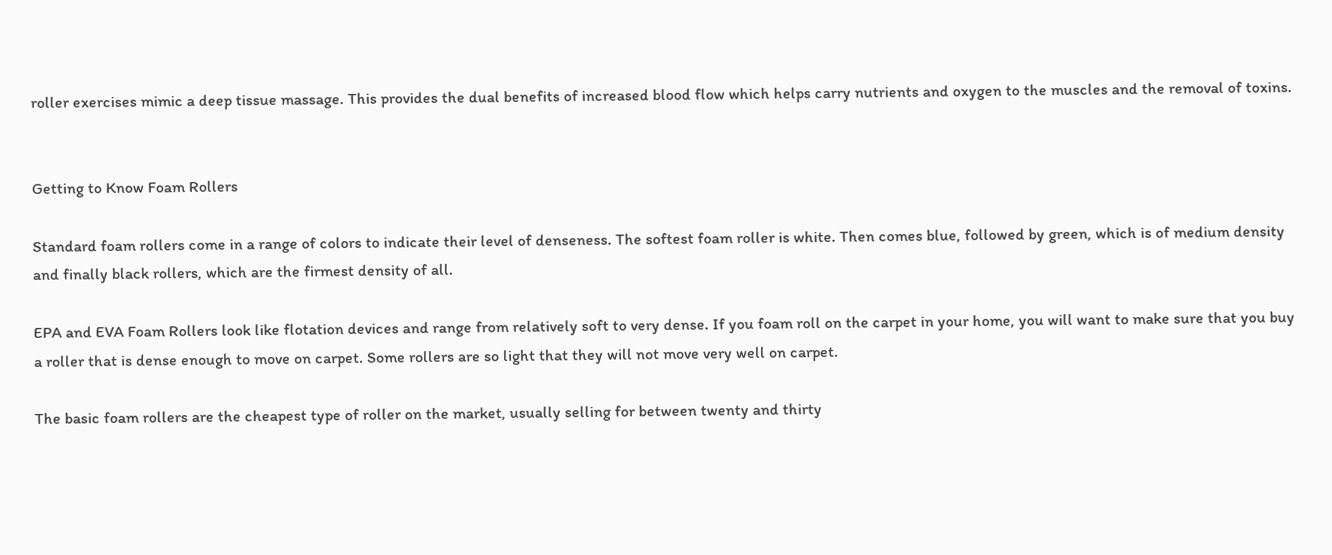roller exercises mimic a deep tissue massage. This provides the dual benefits of increased blood flow which helps carry nutrients and oxygen to the muscles and the removal of toxins.


Getting to Know Foam Rollers

Standard foam rollers come in a range of colors to indicate their level of denseness. The softest foam roller is white. Then comes blue, followed by green, which is of medium density and finally black rollers, which are the firmest density of all.

EPA and EVA Foam Rollers look like flotation devices and range from relatively soft to very dense. If you foam roll on the carpet in your home, you will want to make sure that you buy a roller that is dense enough to move on carpet. Some rollers are so light that they will not move very well on carpet.

The basic foam rollers are the cheapest type of roller on the market, usually selling for between twenty and thirty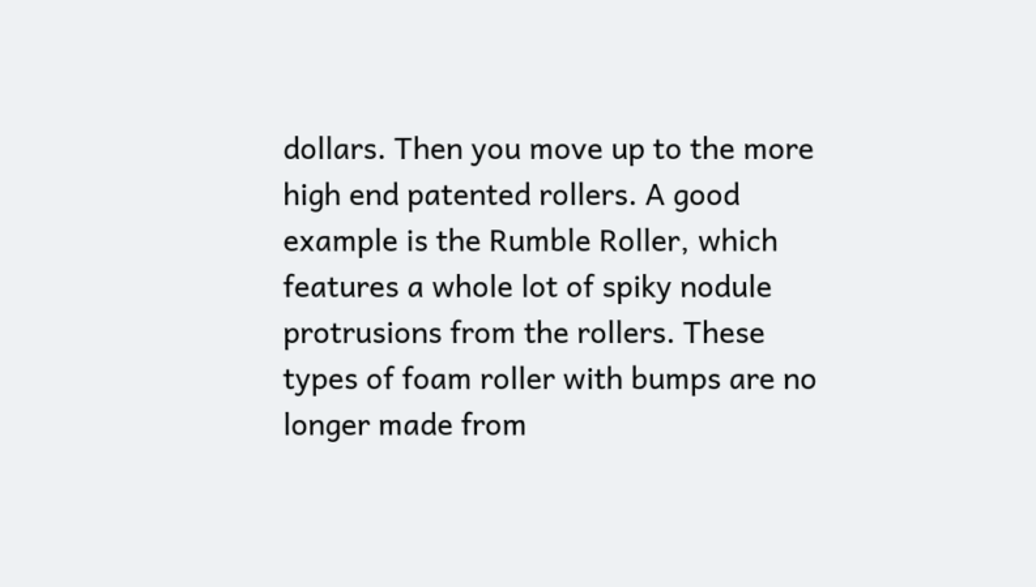dollars. Then you move up to the more high end patented rollers. A good example is the Rumble Roller, which features a whole lot of spiky nodule protrusions from the rollers. These types of foam roller with bumps are no longer made from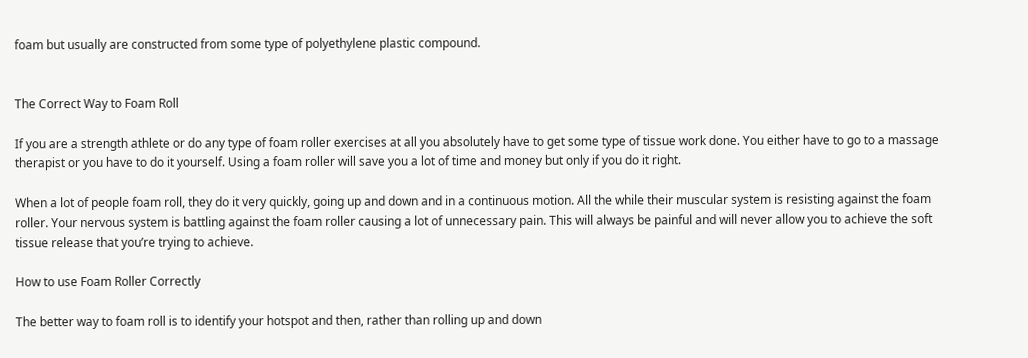foam but usually are constructed from some type of polyethylene plastic compound.


The Correct Way to Foam Roll

If you are a strength athlete or do any type of foam roller exercises at all you absolutely have to get some type of tissue work done. You either have to go to a massage therapist or you have to do it yourself. Using a foam roller will save you a lot of time and money but only if you do it right.

When a lot of people foam roll, they do it very quickly, going up and down and in a continuous motion. All the while their muscular system is resisting against the foam roller. Your nervous system is battling against the foam roller causing a lot of unnecessary pain. This will always be painful and will never allow you to achieve the soft tissue release that you’re trying to achieve.

How to use Foam Roller Correctly

The better way to foam roll is to identify your hotspot and then, rather than rolling up and down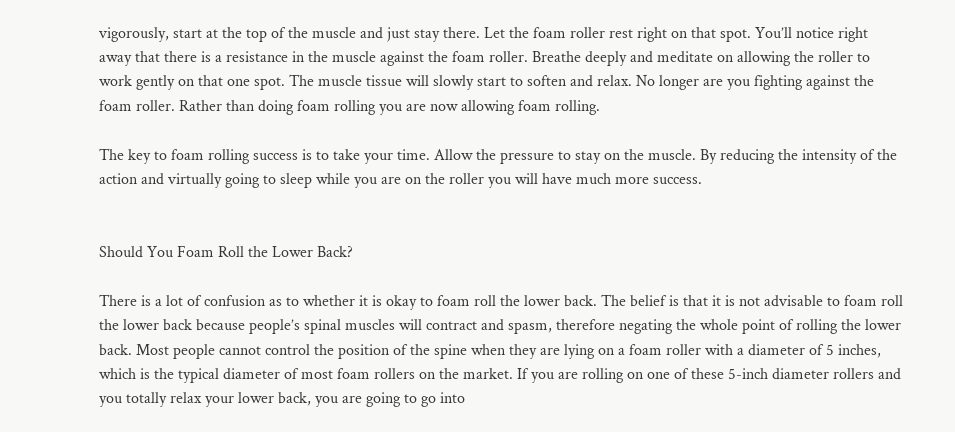vigorously, start at the top of the muscle and just stay there. Let the foam roller rest right on that spot. You’ll notice right away that there is a resistance in the muscle against the foam roller. Breathe deeply and meditate on allowing the roller to work gently on that one spot. The muscle tissue will slowly start to soften and relax. No longer are you fighting against the foam roller. Rather than doing foam rolling you are now allowing foam rolling.

The key to foam rolling success is to take your time. Allow the pressure to stay on the muscle. By reducing the intensity of the action and virtually going to sleep while you are on the roller you will have much more success.


Should You Foam Roll the Lower Back?

There is a lot of confusion as to whether it is okay to foam roll the lower back. The belief is that it is not advisable to foam roll the lower back because people’s spinal muscles will contract and spasm, therefore negating the whole point of rolling the lower back. Most people cannot control the position of the spine when they are lying on a foam roller with a diameter of 5 inches, which is the typical diameter of most foam rollers on the market. If you are rolling on one of these 5-inch diameter rollers and you totally relax your lower back, you are going to go into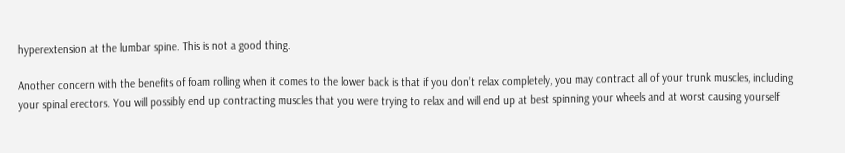hyperextension at the lumbar spine. This is not a good thing.

Another concern with the benefits of foam rolling when it comes to the lower back is that if you don’t relax completely, you may contract all of your trunk muscles, including your spinal erectors. You will possibly end up contracting muscles that you were trying to relax and will end up at best spinning your wheels and at worst causing yourself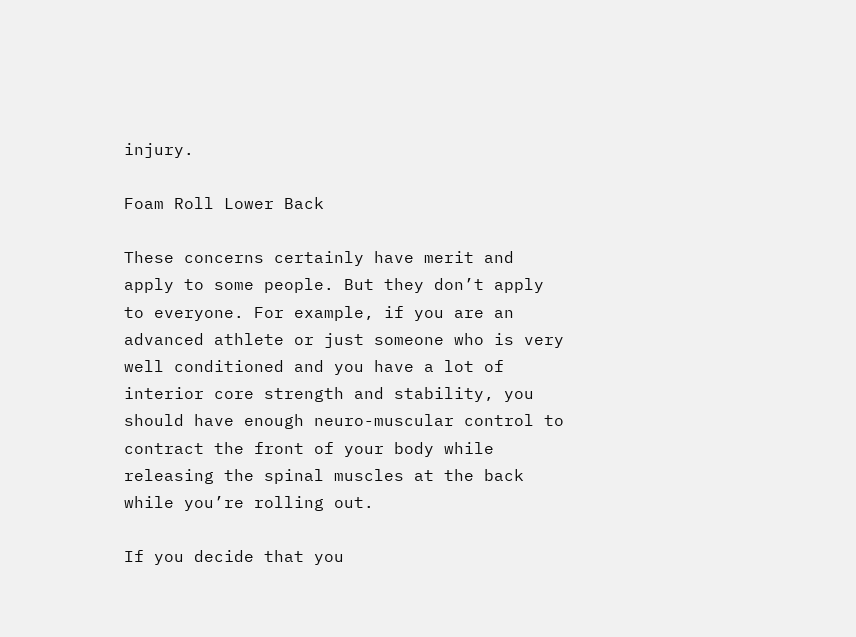injury.

Foam Roll Lower Back

These concerns certainly have merit and apply to some people. But they don’t apply to everyone. For example, if you are an advanced athlete or just someone who is very well conditioned and you have a lot of interior core strength and stability, you should have enough neuro-muscular control to contract the front of your body while releasing the spinal muscles at the back while you’re rolling out.

If you decide that you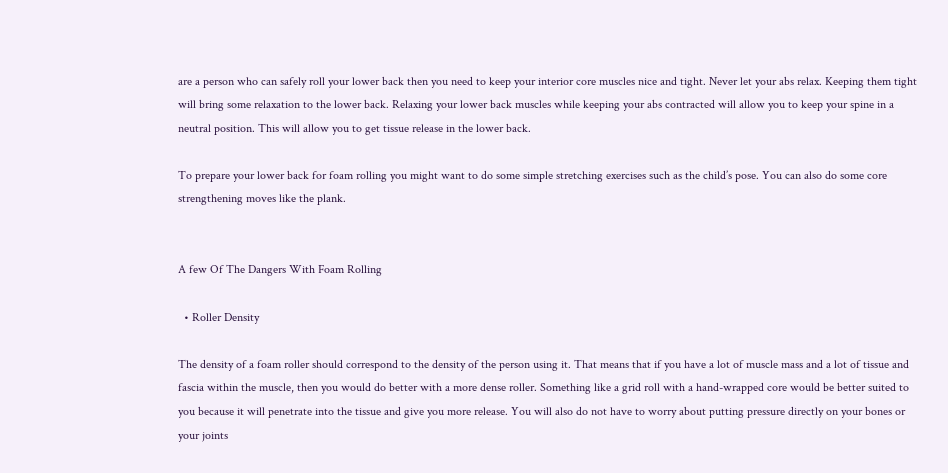are a person who can safely roll your lower back then you need to keep your interior core muscles nice and tight. Never let your abs relax. Keeping them tight will bring some relaxation to the lower back. Relaxing your lower back muscles while keeping your abs contracted will allow you to keep your spine in a neutral position. This will allow you to get tissue release in the lower back.

To prepare your lower back for foam rolling you might want to do some simple stretching exercises such as the child’s pose. You can also do some core strengthening moves like the plank.


A few Of The Dangers With Foam Rolling

  • Roller Density

The density of a foam roller should correspond to the density of the person using it. That means that if you have a lot of muscle mass and a lot of tissue and fascia within the muscle, then you would do better with a more dense roller. Something like a grid roll with a hand-wrapped core would be better suited to you because it will penetrate into the tissue and give you more release. You will also do not have to worry about putting pressure directly on your bones or your joints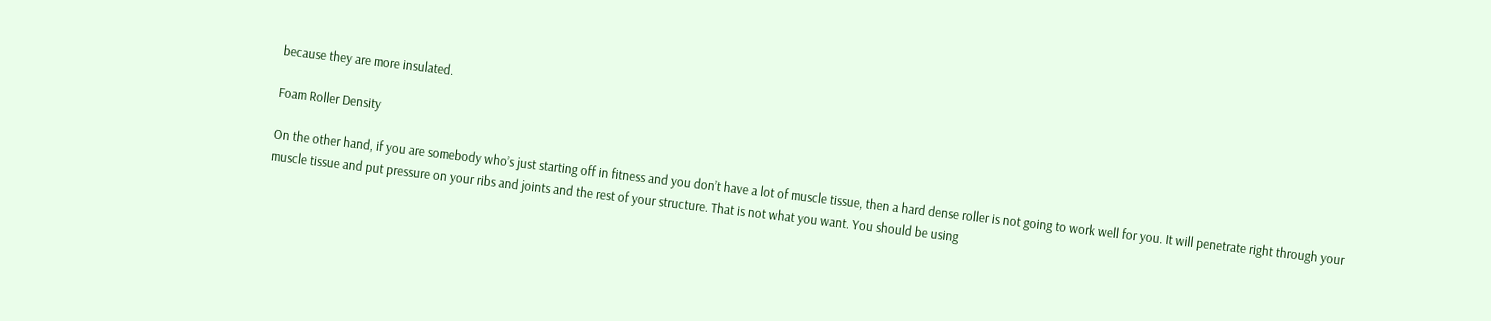because they are more insulated.

Foam Roller Density

On the other hand, if you are somebody who’s just starting off in fitness and you don’t have a lot of muscle tissue, then a hard dense roller is not going to work well for you. It will penetrate right through your muscle tissue and put pressure on your ribs and joints and the rest of your structure. That is not what you want. You should be using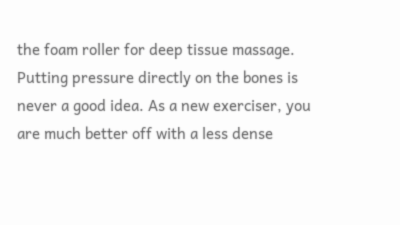the foam roller for deep tissue massage. Putting pressure directly on the bones is never a good idea. As a new exerciser, you are much better off with a less dense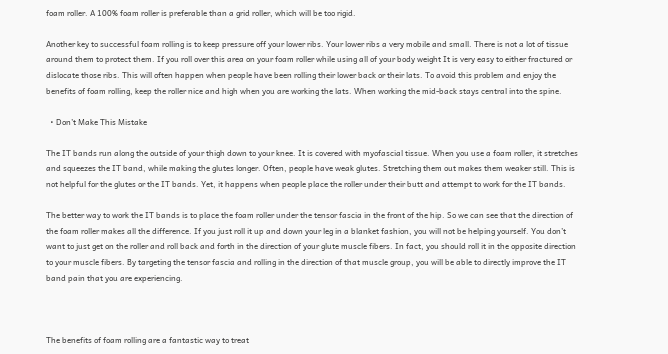foam roller. A 100% foam roller is preferable than a grid roller, which will be too rigid.

Another key to successful foam rolling is to keep pressure off your lower ribs. Your lower ribs a very mobile and small. There is not a lot of tissue around them to protect them. If you roll over this area on your foam roller while using all of your body weight It is very easy to either fractured or dislocate those ribs. This will often happen when people have been rolling their lower back or their lats. To avoid this problem and enjoy the benefits of foam rolling, keep the roller nice and high when you are working the lats. When working the mid-back stays central into the spine.

  • Don’t Make This Mistake

The IT bands run along the outside of your thigh down to your knee. It is covered with myofascial tissue. When you use a foam roller, it stretches and squeezes the IT band, while making the glutes longer. Often, people have weak glutes. Stretching them out makes them weaker still. This is not helpful for the glutes or the IT bands. Yet, it happens when people place the roller under their butt and attempt to work for the IT bands.

The better way to work the IT bands is to place the foam roller under the tensor fascia in the front of the hip. So we can see that the direction of the foam roller makes all the difference. If you just roll it up and down your leg in a blanket fashion, you will not be helping yourself. You don’t want to just get on the roller and roll back and forth in the direction of your glute muscle fibers. In fact, you should roll it in the opposite direction to your muscle fibers. By targeting the tensor fascia and rolling in the direction of that muscle group, you will be able to directly improve the IT band pain that you are experiencing.



The benefits of foam rolling are a fantastic way to treat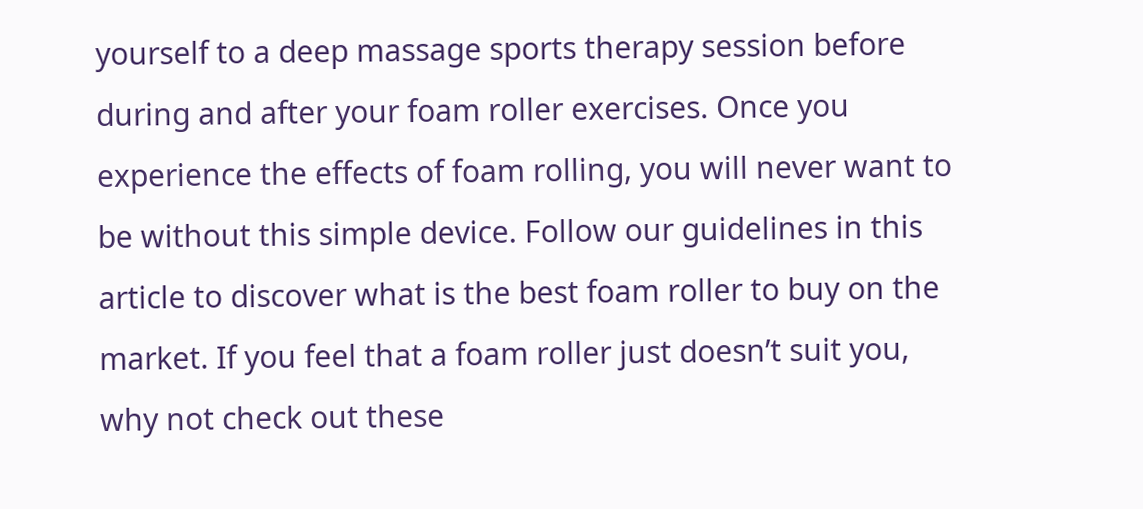yourself to a deep massage sports therapy session before during and after your foam roller exercises. Once you experience the effects of foam rolling, you will never want to be without this simple device. Follow our guidelines in this article to discover what is the best foam roller to buy on the market. If you feel that a foam roller just doesn’t suit you, why not check out these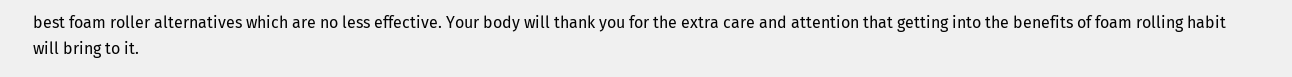best foam roller alternatives which are no less effective. Your body will thank you for the extra care and attention that getting into the benefits of foam rolling habit will bring to it.